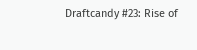Draftcandy #23: Rise of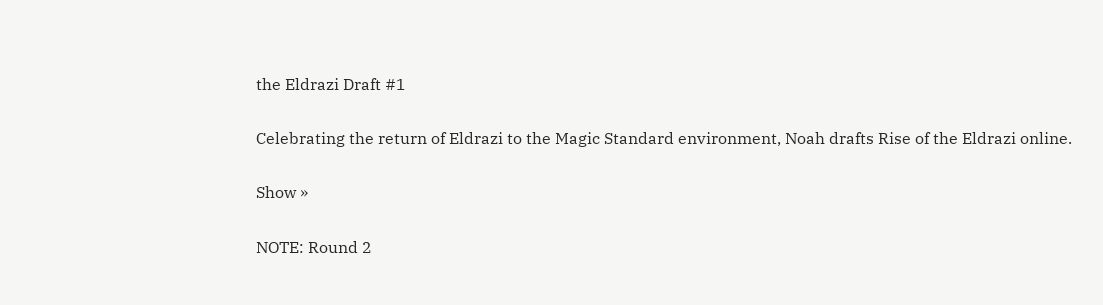the Eldrazi Draft #1

Celebrating the return of Eldrazi to the Magic Standard environment, Noah drafts Rise of the Eldrazi online.

Show »

NOTE: Round 2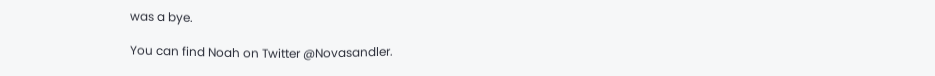was a bye.

You can find Noah on Twitter @Novasandler.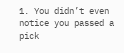1. You didn’t even notice you passed a pick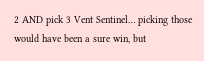2 AND pick 3 Vent Sentinel… picking those would have been a sure win, but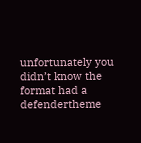unfortunately you didn’t know the format had a defendertheme